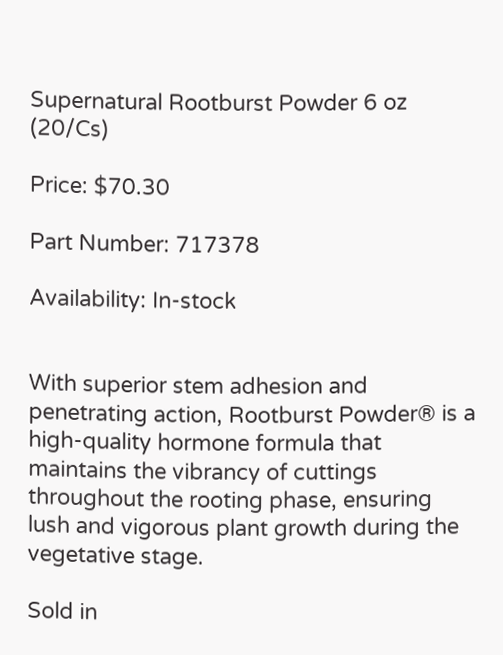Supernatural Rootburst Powder 6 oz (20/Cs)

Price: $70.30

Part Number: 717378

Availability: In-stock


With superior stem adhesion and penetrating action, Rootburst Powder® is a high-quality hormone formula that maintains the vibrancy of cuttings throughout the rooting phase, ensuring lush and vigorous plant growth during the vegetative stage.

Sold in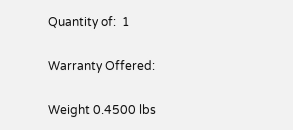Quantity of:  1

Warranty Offered:

Weight 0.4500 lbs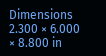Dimensions 2.300 × 6.000 × 8.800 in